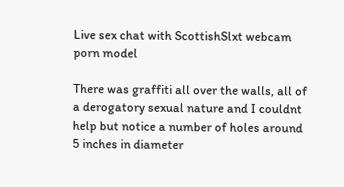Live sex chat with ScottishSlxt webcam porn model

There was graffiti all over the walls, all of a derogatory sexual nature and I couldnt help but notice a number of holes around 5 inches in diameter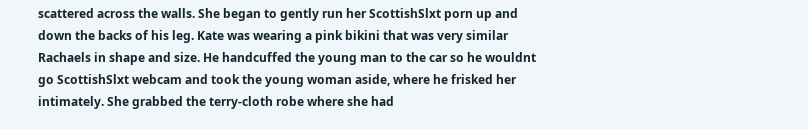scattered across the walls. She began to gently run her ScottishSlxt porn up and down the backs of his leg. Kate was wearing a pink bikini that was very similar Rachaels in shape and size. He handcuffed the young man to the car so he wouldnt go ScottishSlxt webcam and took the young woman aside, where he frisked her intimately. She grabbed the terry-cloth robe where she had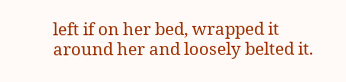left if on her bed, wrapped it around her and loosely belted it.